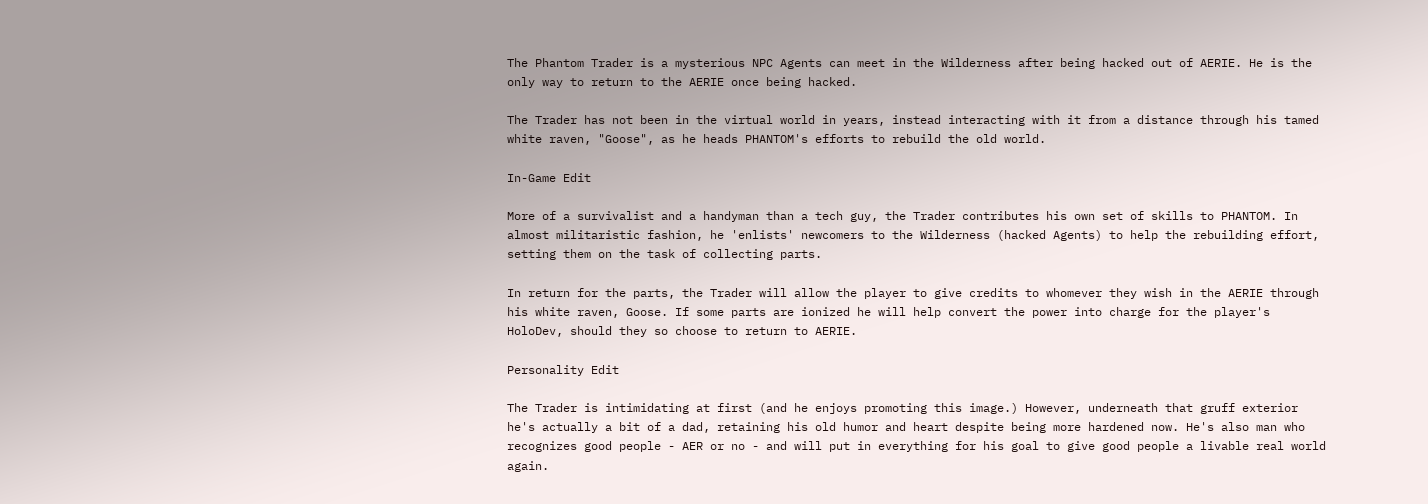The Phantom Trader is a mysterious NPC Agents can meet in the Wilderness after being hacked out of AERIE. He is the only way to return to the AERIE once being hacked.

The Trader has not been in the virtual world in years, instead interacting with it from a distance through his tamed white raven, "Goose", as he heads PHANTOM's efforts to rebuild the old world.

In-Game Edit

More of a survivalist and a handyman than a tech guy, the Trader contributes his own set of skills to PHANTOM. In almost militaristic fashion, he 'enlists' newcomers to the Wilderness (hacked Agents) to help the rebuilding effort, setting them on the task of collecting parts.

In return for the parts, the Trader will allow the player to give credits to whomever they wish in the AERIE through his white raven, Goose. If some parts are ionized he will help convert the power into charge for the player's HoloDev, should they so choose to return to AERIE.

Personality Edit

The Trader is intimidating at first (and he enjoys promoting this image.) However, underneath that gruff exterior he's actually a bit of a dad, retaining his old humor and heart despite being more hardened now. He's also man who recognizes good people - AER or no - and will put in everything for his goal to give good people a livable real world again.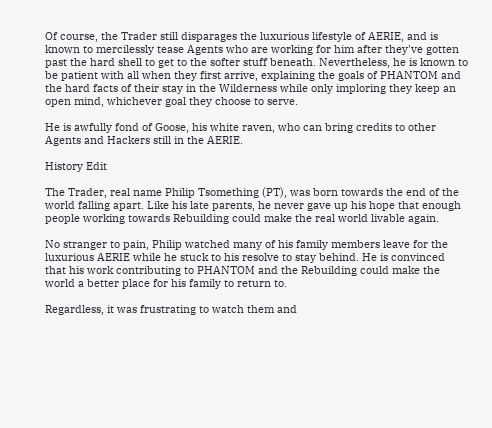Of course, the Trader still disparages the luxurious lifestyle of AERIE, and is known to mercilessly tease Agents who are working for him after they've gotten past the hard shell to get to the softer stuff beneath. Nevertheless, he is known to be patient with all when they first arrive, explaining the goals of PHANTOM and the hard facts of their stay in the Wilderness while only imploring they keep an open mind, whichever goal they choose to serve.

He is awfully fond of Goose, his white raven, who can bring credits to other Agents and Hackers still in the AERIE.

History Edit

The Trader, real name Philip Tsomething (PT), was born towards the end of the world falling apart. Like his late parents, he never gave up his hope that enough people working towards Rebuilding could make the real world livable again.

No stranger to pain, Philip watched many of his family members leave for the luxurious AERIE while he stuck to his resolve to stay behind. He is convinced that his work contributing to PHANTOM and the Rebuilding could make the world a better place for his family to return to.

Regardless, it was frustrating to watch them and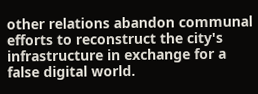other relations abandon communal efforts to reconstruct the city's infrastructure in exchange for a false digital world.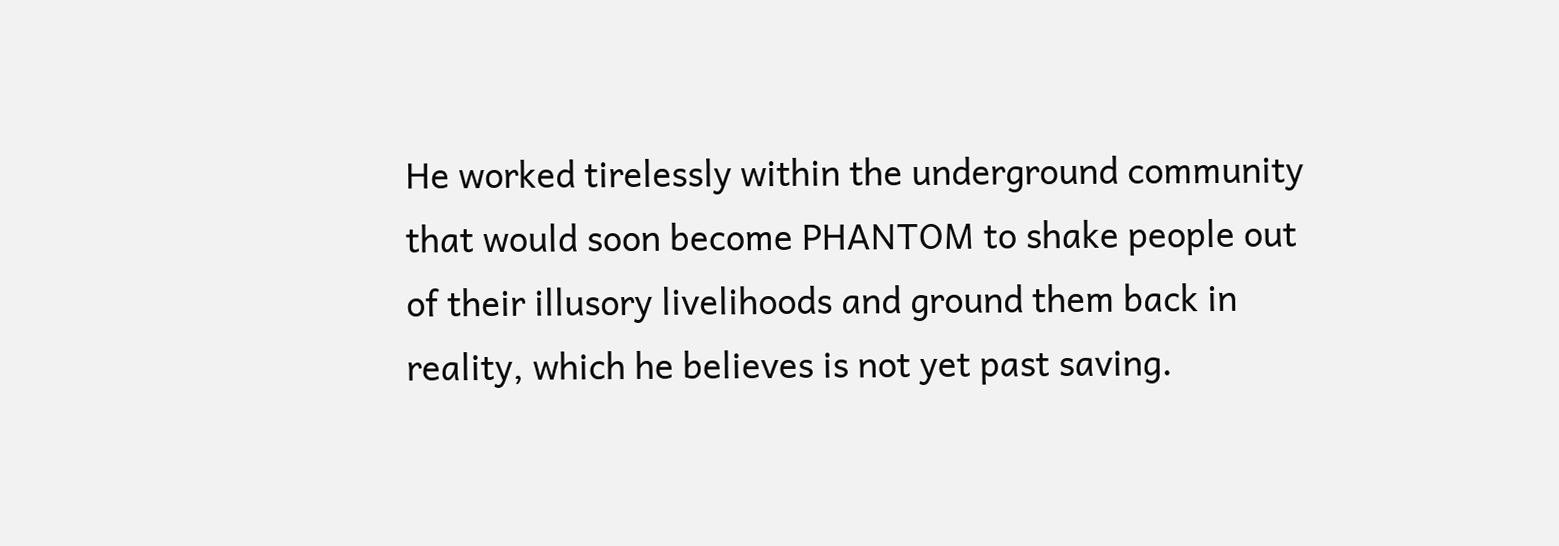He worked tirelessly within the underground community that would soon become PHANTOM to shake people out of their illusory livelihoods and ground them back in reality, which he believes is not yet past saving.